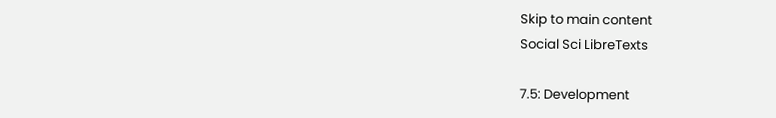Skip to main content
Social Sci LibreTexts

7.5: Development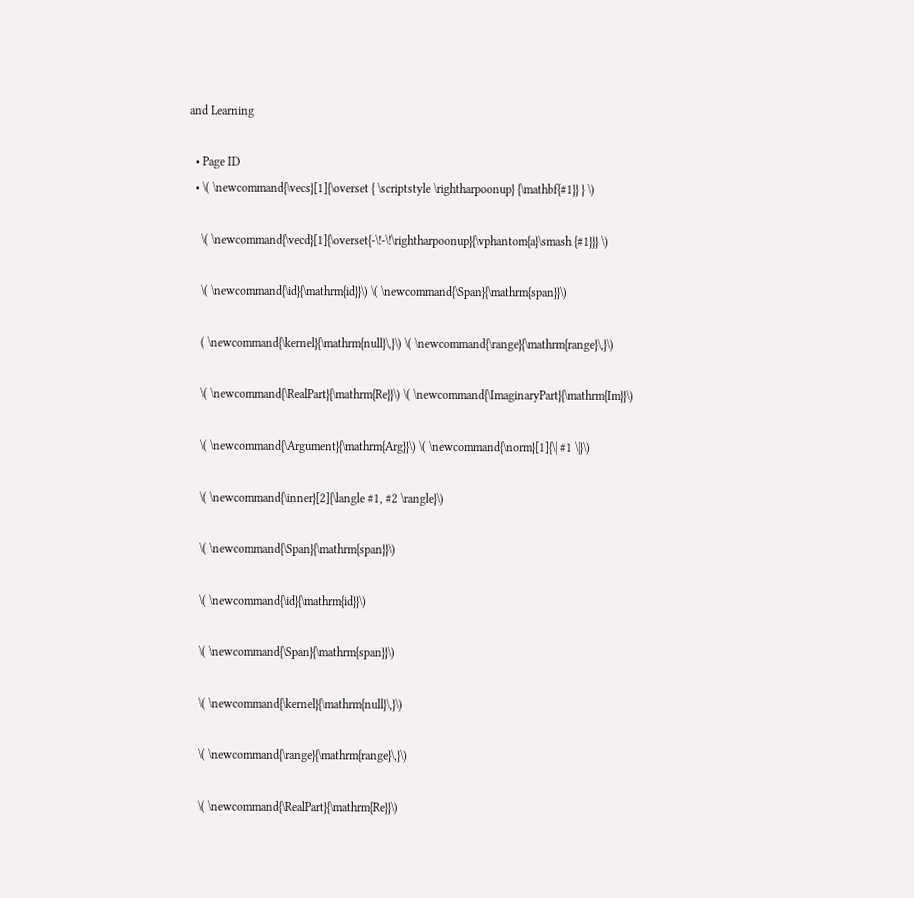and Learning

  • Page ID
  • \( \newcommand{\vecs}[1]{\overset { \scriptstyle \rightharpoonup} {\mathbf{#1}} } \)

    \( \newcommand{\vecd}[1]{\overset{-\!-\!\rightharpoonup}{\vphantom{a}\smash {#1}}} \)

    \( \newcommand{\id}{\mathrm{id}}\) \( \newcommand{\Span}{\mathrm{span}}\)

    ( \newcommand{\kernel}{\mathrm{null}\,}\) \( \newcommand{\range}{\mathrm{range}\,}\)

    \( \newcommand{\RealPart}{\mathrm{Re}}\) \( \newcommand{\ImaginaryPart}{\mathrm{Im}}\)

    \( \newcommand{\Argument}{\mathrm{Arg}}\) \( \newcommand{\norm}[1]{\| #1 \|}\)

    \( \newcommand{\inner}[2]{\langle #1, #2 \rangle}\)

    \( \newcommand{\Span}{\mathrm{span}}\)

    \( \newcommand{\id}{\mathrm{id}}\)

    \( \newcommand{\Span}{\mathrm{span}}\)

    \( \newcommand{\kernel}{\mathrm{null}\,}\)

    \( \newcommand{\range}{\mathrm{range}\,}\)

    \( \newcommand{\RealPart}{\mathrm{Re}}\)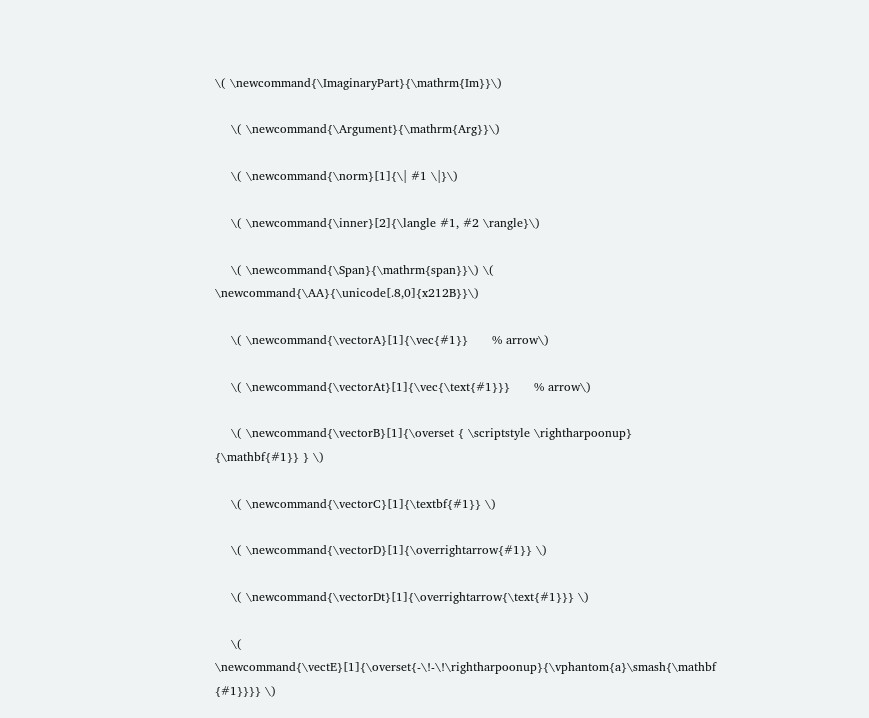\( \newcommand{\ImaginaryPart}{\mathrm{Im}}\)

    \( \newcommand{\Argument}{\mathrm{Arg}}\)

    \( \newcommand{\norm}[1]{\| #1 \|}\)

    \( \newcommand{\inner}[2]{\langle #1, #2 \rangle}\)

    \( \newcommand{\Span}{\mathrm{span}}\) \( \newcommand{\AA}{\unicode[.8,0]{x212B}}\)

    \( \newcommand{\vectorA}[1]{\vec{#1}}      % arrow\)

    \( \newcommand{\vectorAt}[1]{\vec{\text{#1}}}      % arrow\)

    \( \newcommand{\vectorB}[1]{\overset { \scriptstyle \rightharpoonup} {\mathbf{#1}} } \)

    \( \newcommand{\vectorC}[1]{\textbf{#1}} \)

    \( \newcommand{\vectorD}[1]{\overrightarrow{#1}} \)

    \( \newcommand{\vectorDt}[1]{\overrightarrow{\text{#1}}} \)

    \( \newcommand{\vectE}[1]{\overset{-\!-\!\rightharpoonup}{\vphantom{a}\smash{\mathbf {#1}}}} \)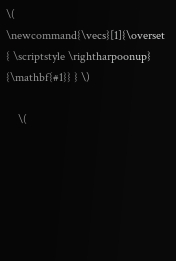\( \newcommand{\vecs}[1]{\overset { \scriptstyle \rightharpoonup} {\mathbf{#1}} } \)

    \(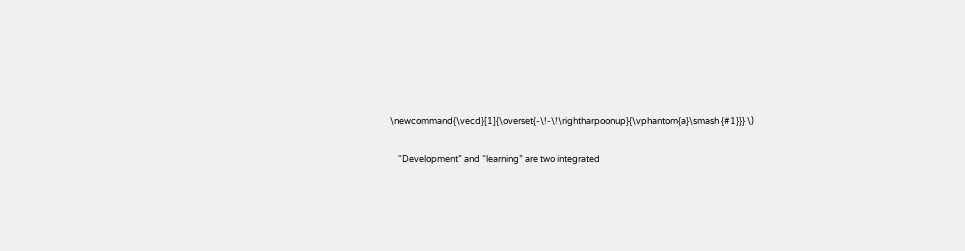\newcommand{\vecd}[1]{\overset{-\!-\!\rightharpoonup}{\vphantom{a}\smash {#1}}} \)

    “Development” and “learning” are two integrated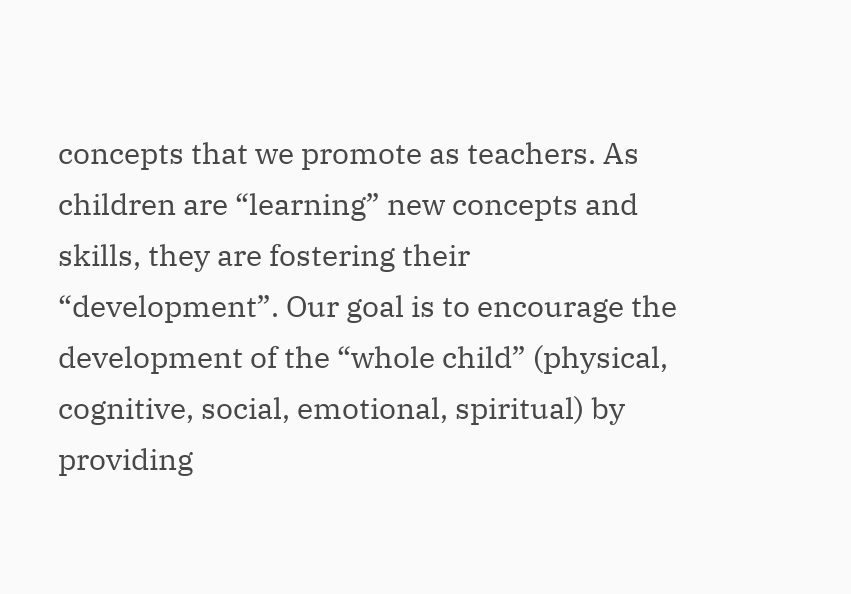concepts that we promote as teachers. As children are “learning” new concepts and skills, they are fostering their “development”. Our goal is to encourage the development of the “whole child” (physical, cognitive, social, emotional, spiritual) by providing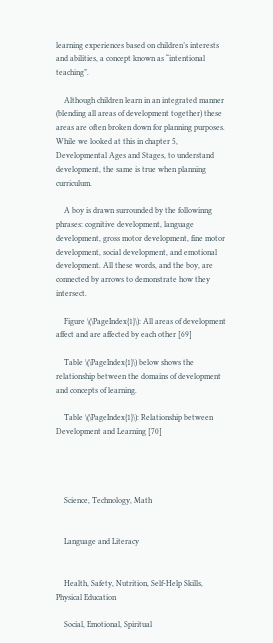learning experiences based on children’s interests and abilities, a concept known as “intentional teaching”.

    Although children learn in an integrated manner (blending all areas of development together) these areas are often broken down for planning purposes. While we looked at this in chapter 5, Developmental Ages and Stages, to understand development, the same is true when planning curriculum.

    A boy is drawn surrounded by the followinng phrases: cognitive development, language development, gross motor development, fine motor development, social development, and emotional development. All these words, and the boy, are connected by arrows to demonstrate how they intersect.

    Figure \(\PageIndex{1}\): All areas of development affect and are affected by each other [69]

    Table \(\PageIndex{1}\) below shows the relationship between the domains of development and concepts of learning.

    Table \(\PageIndex{1}\): Relationship between Development and Learning [70]




    Science, Technology, Math


    Language and Literacy


    Health, Safety, Nutrition, Self-Help Skills, Physical Education

    Social, Emotional, Spiritual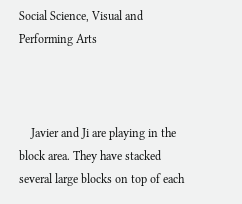Social Science, Visual and Performing Arts



    Javier and Ji are playing in the block area. They have stacked several large blocks on top of each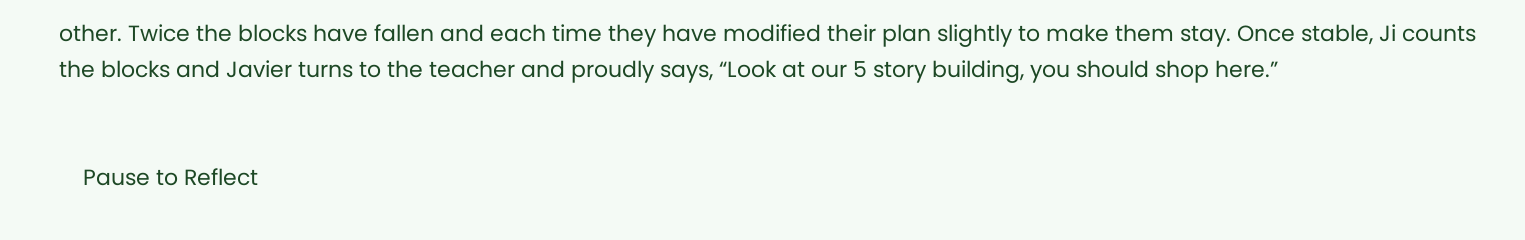other. Twice the blocks have fallen and each time they have modified their plan slightly to make them stay. Once stable, Ji counts the blocks and Javier turns to the teacher and proudly says, “Look at our 5 story building, you should shop here.”


    Pause to Reflect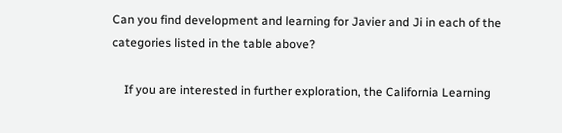Can you find development and learning for Javier and Ji in each of the categories listed in the table above?

    If you are interested in further exploration, the California Learning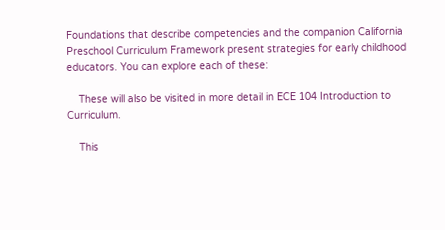Foundations that describe competencies and the companion California Preschool Curriculum Framework present strategies for early childhood educators. You can explore each of these:

    These will also be visited in more detail in ECE 104 Introduction to Curriculum.

    This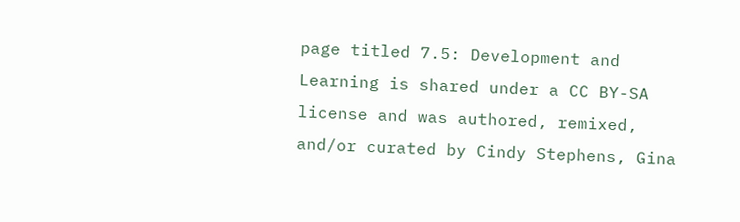page titled 7.5: Development and Learning is shared under a CC BY-SA license and was authored, remixed, and/or curated by Cindy Stephens, Gina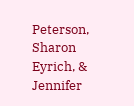Peterson, Sharon Eyrich, & Jennifer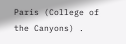Paris (College of the Canyons) .